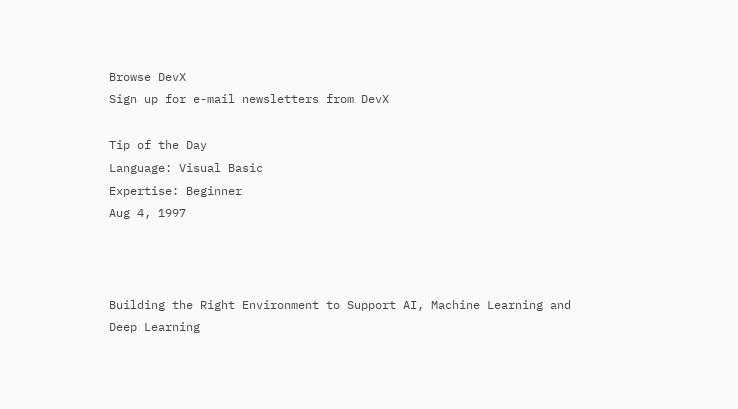Browse DevX
Sign up for e-mail newsletters from DevX

Tip of the Day
Language: Visual Basic
Expertise: Beginner
Aug 4, 1997



Building the Right Environment to Support AI, Machine Learning and Deep Learning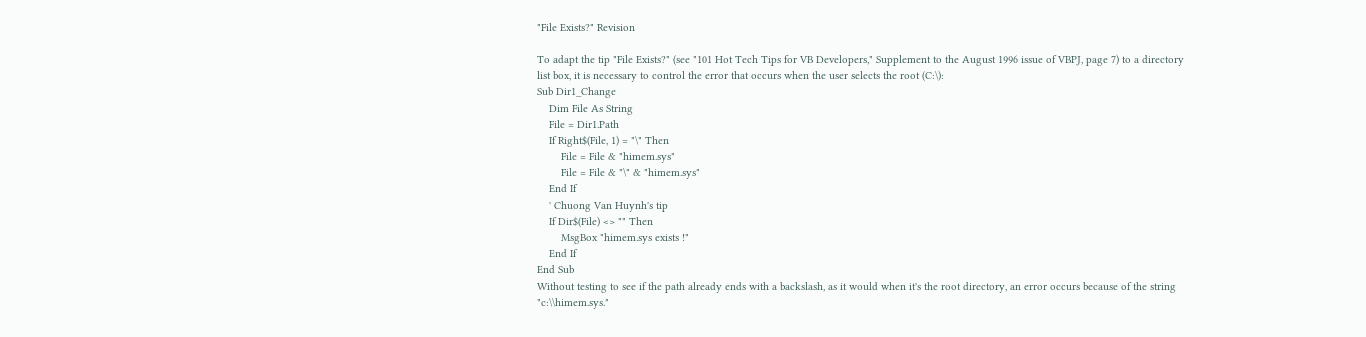"File Exists?" Revision

To adapt the tip "File Exists?" (see "101 Hot Tech Tips for VB Developers," Supplement to the August 1996 issue of VBPJ, page 7) to a directory list box, it is necessary to control the error that occurs when the user selects the root (C:\):
Sub Dir1_Change
    Dim File As String
    File = Dir1.Path
    If Right$(File, 1) = "\" Then
        File = File & "himem.sys"
        File = File & "\" & "himem.sys"
    End If
    ' Chuong Van Huynh's tip
    If Dir$(File) <> "" Then
        MsgBox "himem.sys exists !"
    End If
End Sub
Without testing to see if the path already ends with a backslash, as it would when it's the root directory, an error occurs because of the string "c:\\himem.sys."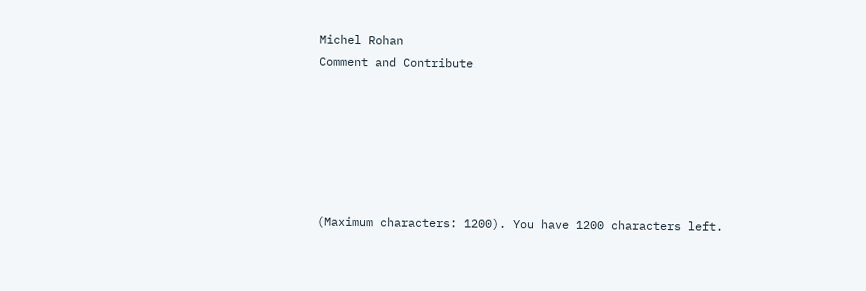Michel Rohan
Comment and Contribute






(Maximum characters: 1200). You have 1200 characters left.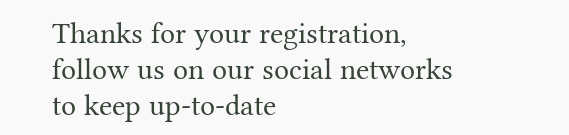Thanks for your registration, follow us on our social networks to keep up-to-date